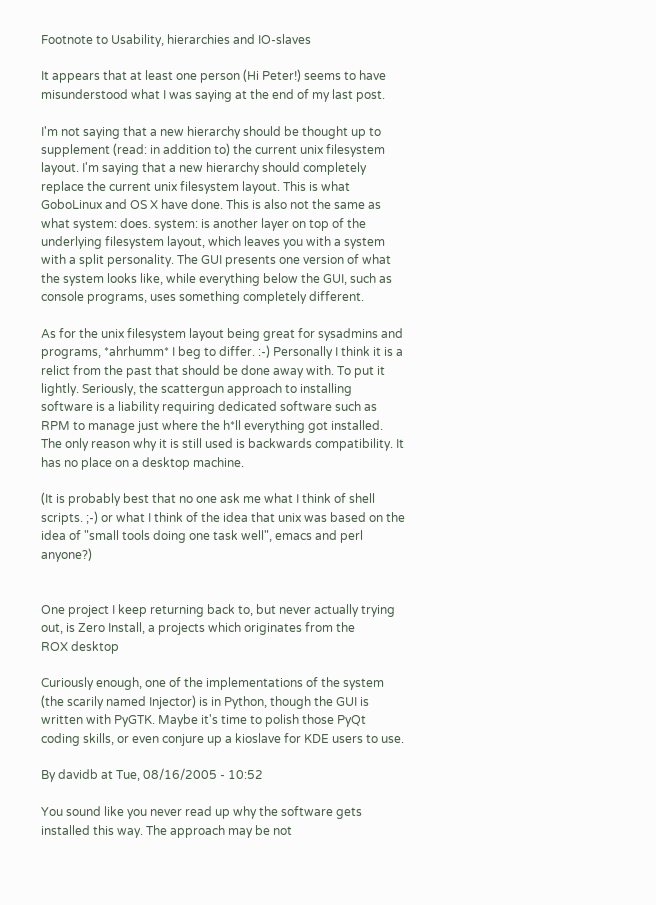Footnote to Usability, hierarchies and IO-slaves

It appears that at least one person (Hi Peter!) seems to have misunderstood what I was saying at the end of my last post.

I'm not saying that a new hierarchy should be thought up to supplement (read: in addition to) the current unix filesystem layout. I'm saying that a new hierarchy should completely replace the current unix filesystem layout. This is what GoboLinux and OS X have done. This is also not the same as what system: does. system: is another layer on top of the underlying filesystem layout, which leaves you with a system with a split personality. The GUI presents one version of what the system looks like, while everything below the GUI, such as console programs, uses something completely different.

As for the unix filesystem layout being great for sysadmins and programs, *ahrhumm* I beg to differ. :-) Personally I think it is a relict from the past that should be done away with. To put it lightly. Seriously, the scattergun approach to installing software is a liability requiring dedicated software such as RPM to manage just where the h*ll everything got installed. The only reason why it is still used is backwards compatibility. It has no place on a desktop machine.

(It is probably best that no one ask me what I think of shell scripts. ;-) or what I think of the idea that unix was based on the idea of "small tools doing one task well", emacs and perl anyone?)


One project I keep returning back to, but never actually trying out, is Zero Install, a projects which originates from the
ROX desktop

Curiously enough, one of the implementations of the system (the scarily named Injector) is in Python, though the GUI is written with PyGTK. Maybe it's time to polish those PyQt coding skills, or even conjure up a kioslave for KDE users to use.

By davidb at Tue, 08/16/2005 - 10:52

You sound like you never read up why the software gets installed this way. The approach may be not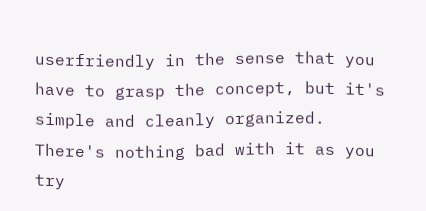userfriendly in the sense that you have to grasp the concept, but it's simple and cleanly organized. There's nothing bad with it as you try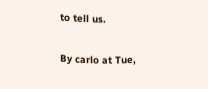to tell us.

By carlo at Tue,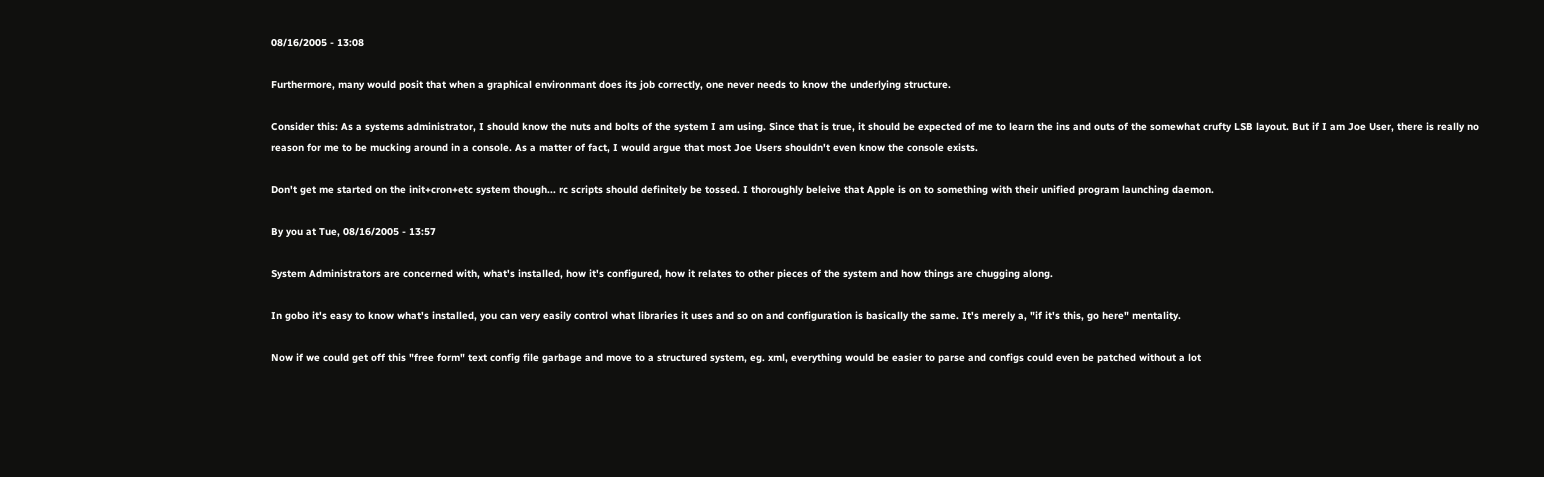08/16/2005 - 13:08

Furthermore, many would posit that when a graphical environmant does its job correctly, one never needs to know the underlying structure.

Consider this: As a systems administrator, I should know the nuts and bolts of the system I am using. Since that is true, it should be expected of me to learn the ins and outs of the somewhat crufty LSB layout. But if I am Joe User, there is really no reason for me to be mucking around in a console. As a matter of fact, I would argue that most Joe Users shouldn't even know the console exists.

Don't get me started on the init+cron+etc system though... rc scripts should definitely be tossed. I thoroughly beleive that Apple is on to something with their unified program launching daemon.

By you at Tue, 08/16/2005 - 13:57

System Administrators are concerned with, what's installed, how it's configured, how it relates to other pieces of the system and how things are chugging along.

In gobo it's easy to know what's installed, you can very easily control what libraries it uses and so on and configuration is basically the same. It's merely a, "if it's this, go here" mentality.

Now if we could get off this "free form" text config file garbage and move to a structured system, eg. xml, everything would be easier to parse and configs could even be patched without a lot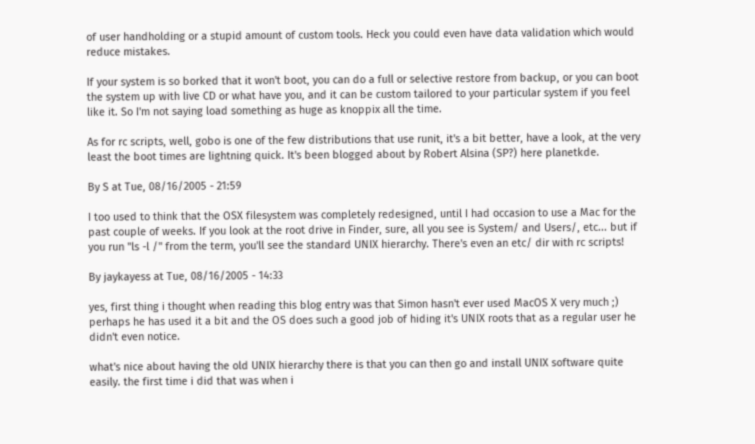of user handholding or a stupid amount of custom tools. Heck you could even have data validation which would reduce mistakes.

If your system is so borked that it won't boot, you can do a full or selective restore from backup, or you can boot the system up with live CD or what have you, and it can be custom tailored to your particular system if you feel like it. So I'm not saying load something as huge as knoppix all the time.

As for rc scripts, well, gobo is one of the few distributions that use runit, it's a bit better, have a look, at the very least the boot times are lightning quick. It's been blogged about by Robert Alsina (SP?) here planetkde.

By S at Tue, 08/16/2005 - 21:59

I too used to think that the OSX filesystem was completely redesigned, until I had occasion to use a Mac for the past couple of weeks. If you look at the root drive in Finder, sure, all you see is System/ and Users/, etc... but if you run "ls -l /" from the term, you'll see the standard UNIX hierarchy. There's even an etc/ dir with rc scripts!

By jaykayess at Tue, 08/16/2005 - 14:33

yes, first thing i thought when reading this blog entry was that Simon hasn't ever used MacOS X very much ;) perhaps he has used it a bit and the OS does such a good job of hiding it's UNIX roots that as a regular user he didn't even notice.

what's nice about having the old UNIX hierarchy there is that you can then go and install UNIX software quite easily. the first time i did that was when i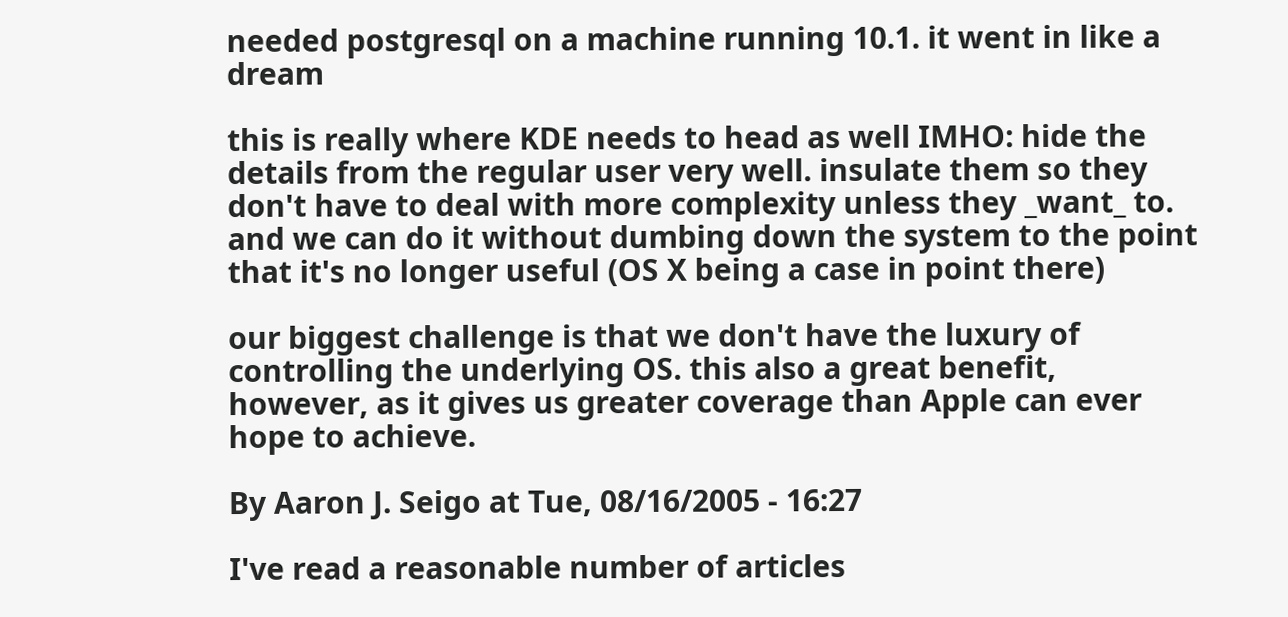needed postgresql on a machine running 10.1. it went in like a dream

this is really where KDE needs to head as well IMHO: hide the details from the regular user very well. insulate them so they don't have to deal with more complexity unless they _want_ to. and we can do it without dumbing down the system to the point that it's no longer useful (OS X being a case in point there)

our biggest challenge is that we don't have the luxury of controlling the underlying OS. this also a great benefit, however, as it gives us greater coverage than Apple can ever hope to achieve.

By Aaron J. Seigo at Tue, 08/16/2005 - 16:27

I've read a reasonable number of articles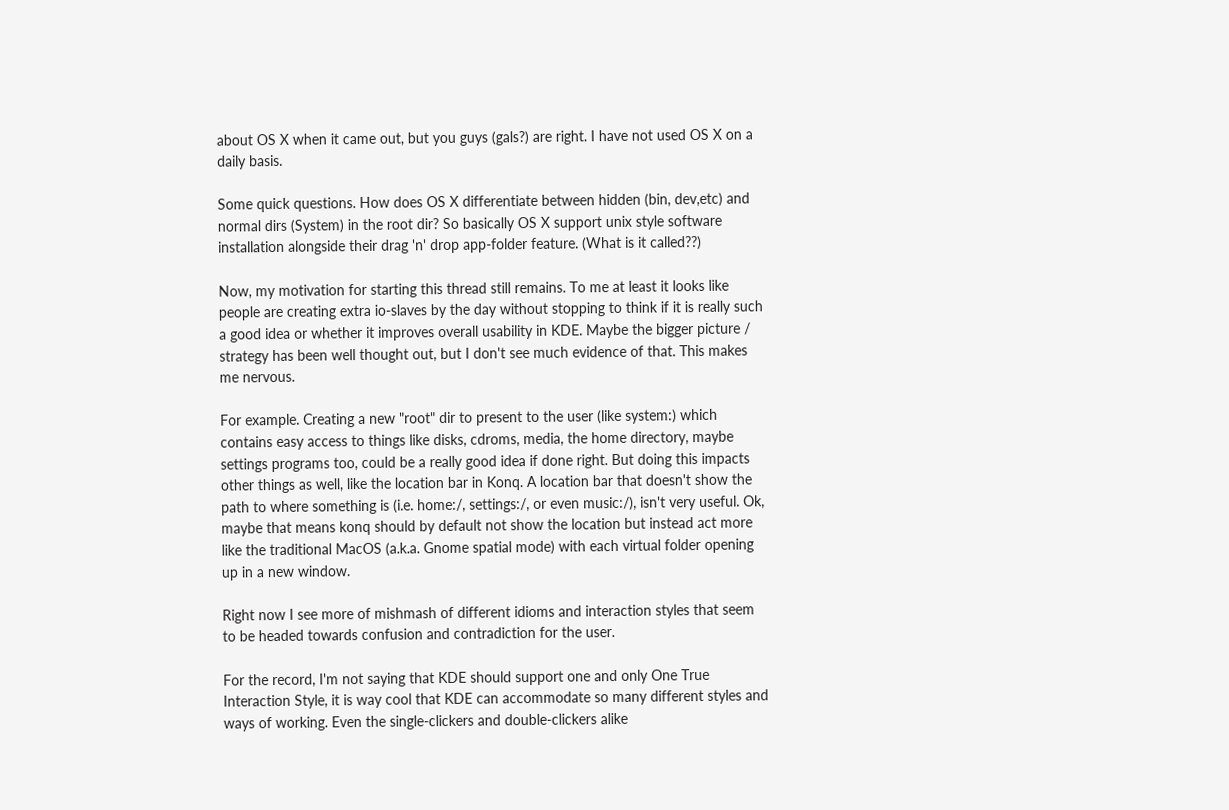about OS X when it came out, but you guys (gals?) are right. I have not used OS X on a daily basis.

Some quick questions. How does OS X differentiate between hidden (bin, dev,etc) and normal dirs (System) in the root dir? So basically OS X support unix style software installation alongside their drag 'n' drop app-folder feature. (What is it called??)

Now, my motivation for starting this thread still remains. To me at least it looks like people are creating extra io-slaves by the day without stopping to think if it is really such a good idea or whether it improves overall usability in KDE. Maybe the bigger picture / strategy has been well thought out, but I don't see much evidence of that. This makes me nervous.

For example. Creating a new "root" dir to present to the user (like system:) which contains easy access to things like disks, cdroms, media, the home directory, maybe settings programs too, could be a really good idea if done right. But doing this impacts other things as well, like the location bar in Konq. A location bar that doesn't show the path to where something is (i.e. home:/, settings:/, or even music:/), isn't very useful. Ok, maybe that means konq should by default not show the location but instead act more like the traditional MacOS (a.k.a. Gnome spatial mode) with each virtual folder opening up in a new window.

Right now I see more of mishmash of different idioms and interaction styles that seem to be headed towards confusion and contradiction for the user.

For the record, I'm not saying that KDE should support one and only One True Interaction Style, it is way cool that KDE can accommodate so many different styles and ways of working. Even the single-clickers and double-clickers alike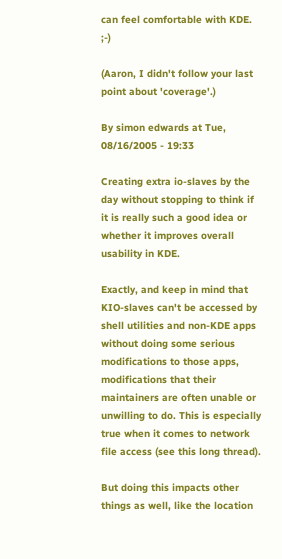can feel comfortable with KDE. ;-)

(Aaron, I didn't follow your last point about 'coverage'.)

By simon edwards at Tue, 08/16/2005 - 19:33

Creating extra io-slaves by the day without stopping to think if it is really such a good idea or whether it improves overall usability in KDE.

Exactly, and keep in mind that KIO-slaves can't be accessed by shell utilities and non-KDE apps without doing some serious modifications to those apps, modifications that their maintainers are often unable or unwilling to do. This is especially true when it comes to network file access (see this long thread).

But doing this impacts other things as well, like the location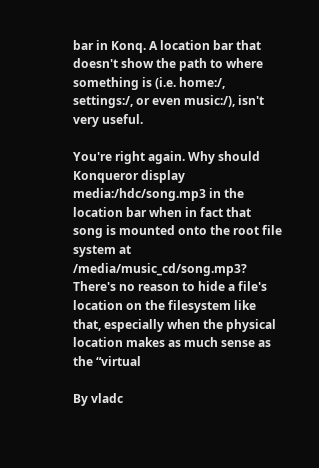bar in Konq. A location bar that doesn't show the path to where something is (i.e. home:/, settings:/, or even music:/), isn't very useful.

You're right again. Why should Konqueror display media:/hdc/song.mp3 in the location bar when in fact that song is mounted onto the root file system at /media/music_cd/song.mp3?
There's no reason to hide a file's location on the filesystem like that, especially when the physical location makes as much sense as the “virtual

By vladc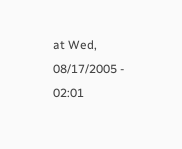at Wed, 08/17/2005 - 02:01